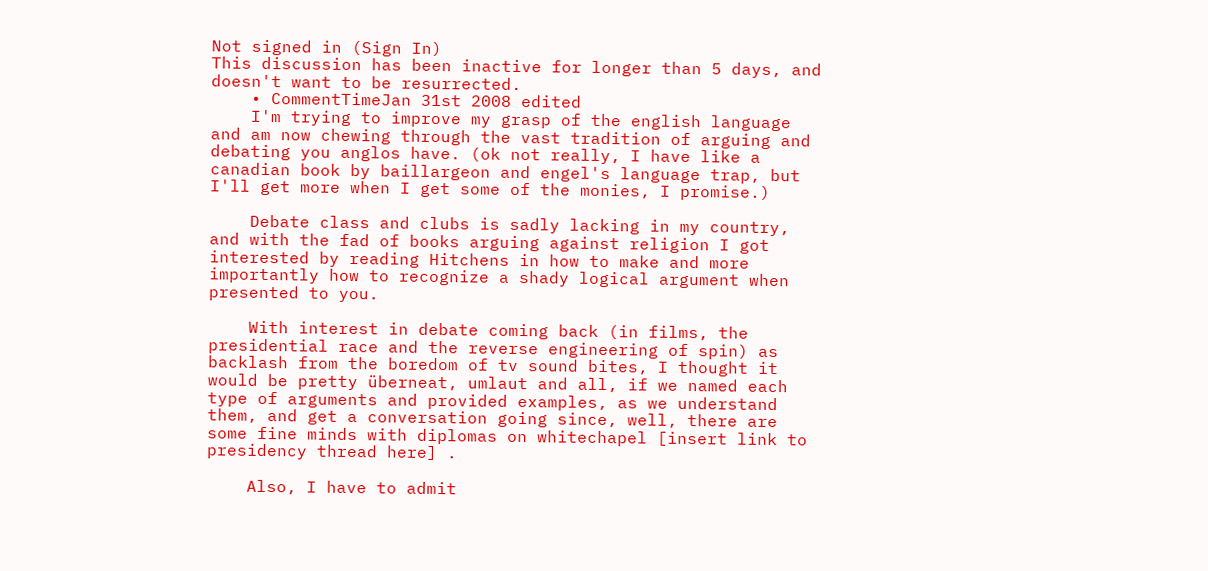Not signed in (Sign In)
This discussion has been inactive for longer than 5 days, and doesn't want to be resurrected.
    • CommentTimeJan 31st 2008 edited
    I'm trying to improve my grasp of the english language and am now chewing through the vast tradition of arguing and debating you anglos have. (ok not really, I have like a canadian book by baillargeon and engel's language trap, but I'll get more when I get some of the monies, I promise.)

    Debate class and clubs is sadly lacking in my country, and with the fad of books arguing against religion I got interested by reading Hitchens in how to make and more importantly how to recognize a shady logical argument when presented to you.

    With interest in debate coming back (in films, the presidential race and the reverse engineering of spin) as backlash from the boredom of tv sound bites, I thought it would be pretty überneat, umlaut and all, if we named each type of arguments and provided examples, as we understand them, and get a conversation going since, well, there are some fine minds with diplomas on whitechapel [insert link to presidency thread here] .

    Also, I have to admit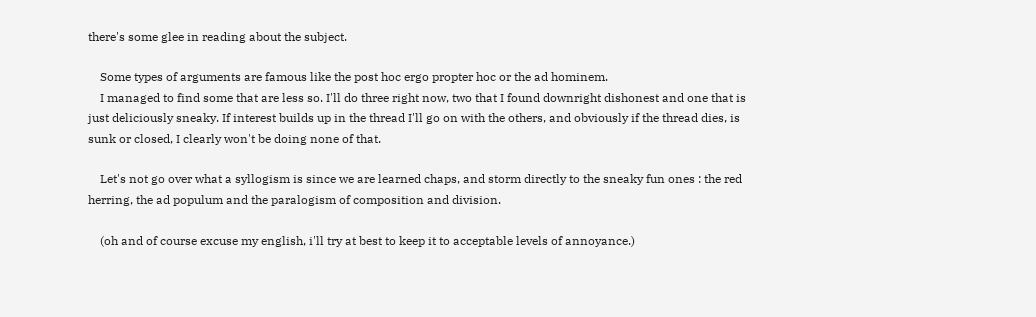there's some glee in reading about the subject.

    Some types of arguments are famous like the post hoc ergo propter hoc or the ad hominem.
    I managed to find some that are less so. I'll do three right now, two that I found downright dishonest and one that is just deliciously sneaky. If interest builds up in the thread I'll go on with the others, and obviously if the thread dies, is sunk or closed, I clearly won't be doing none of that.

    Let's not go over what a syllogism is since we are learned chaps, and storm directly to the sneaky fun ones : the red herring, the ad populum and the paralogism of composition and division.

    (oh and of course excuse my english, i'll try at best to keep it to acceptable levels of annoyance.)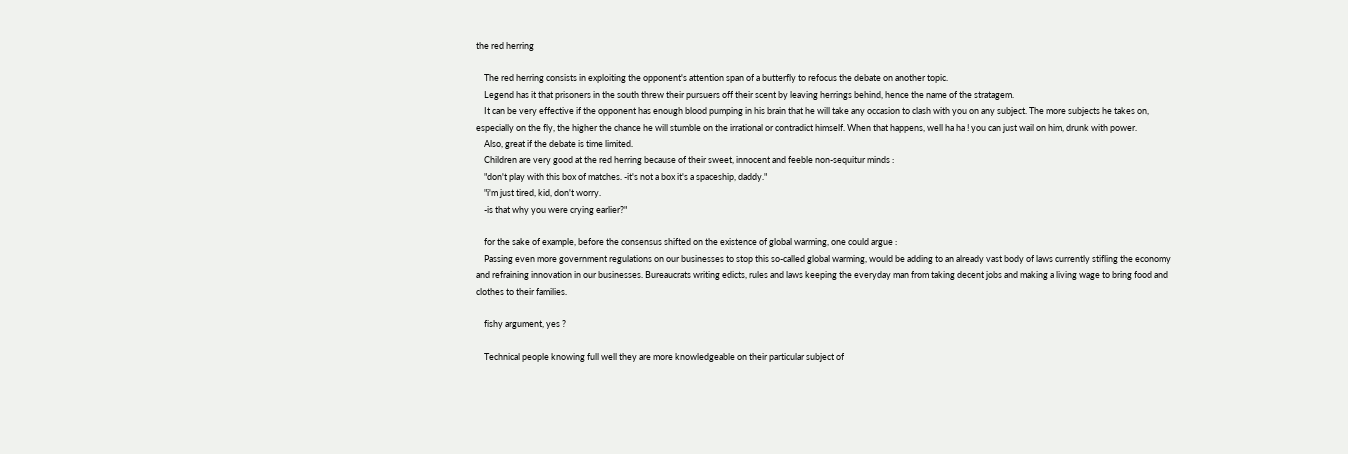the red herring

    The red herring consists in exploiting the opponent's attention span of a butterfly to refocus the debate on another topic.
    Legend has it that prisoners in the south threw their pursuers off their scent by leaving herrings behind, hence the name of the stratagem.
    It can be very effective if the opponent has enough blood pumping in his brain that he will take any occasion to clash with you on any subject. The more subjects he takes on, especially on the fly, the higher the chance he will stumble on the irrational or contradict himself. When that happens, well ha ha ! you can just wail on him, drunk with power.
    Also, great if the debate is time limited.
    Children are very good at the red herring because of their sweet, innocent and feeble non-sequitur minds :
    "don't play with this box of matches. -it's not a box it's a spaceship, daddy."
    "i'm just tired, kid, don't worry.
    -is that why you were crying earlier?"

    for the sake of example, before the consensus shifted on the existence of global warming, one could argue :
    Passing even more government regulations on our businesses to stop this so-called global warming, would be adding to an already vast body of laws currently stifling the economy and refraining innovation in our businesses. Bureaucrats writing edicts, rules and laws keeping the everyday man from taking decent jobs and making a living wage to bring food and clothes to their families.

    fishy argument, yes ?

    Technical people knowing full well they are more knowledgeable on their particular subject of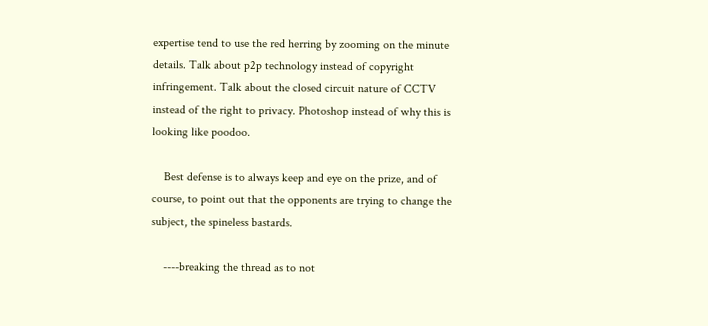expertise tend to use the red herring by zooming on the minute details. Talk about p2p technology instead of copyright infringement. Talk about the closed circuit nature of CCTV instead of the right to privacy. Photoshop instead of why this is looking like poodoo.

    Best defense is to always keep and eye on the prize, and of course, to point out that the opponents are trying to change the subject, the spineless bastards.

    ----breaking the thread as to not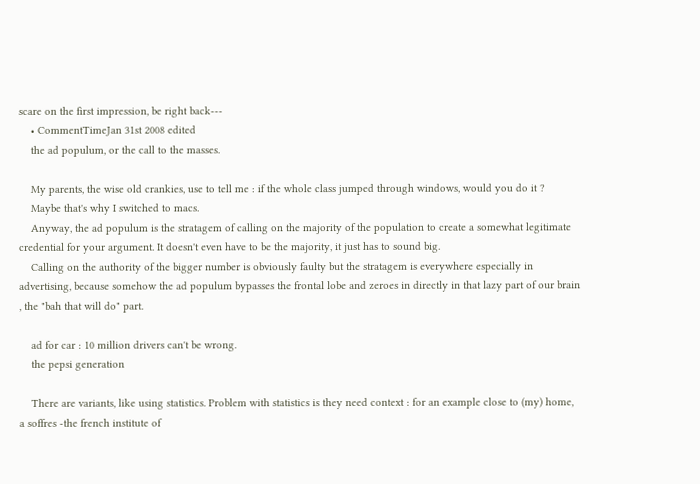scare on the first impression, be right back---
    • CommentTimeJan 31st 2008 edited
    the ad populum, or the call to the masses.

    My parents, the wise old crankies, use to tell me : if the whole class jumped through windows, would you do it ?
    Maybe that's why I switched to macs.
    Anyway, the ad populum is the stratagem of calling on the majority of the population to create a somewhat legitimate credential for your argument. It doesn't even have to be the majority, it just has to sound big.
    Calling on the authority of the bigger number is obviously faulty but the stratagem is everywhere especially in advertising, because somehow the ad populum bypasses the frontal lobe and zeroes in directly in that lazy part of our brain , the "bah that will do" part.

    ad for car : 10 million drivers can't be wrong.
    the pepsi generation

    There are variants, like using statistics. Problem with statistics is they need context : for an example close to (my) home, a soffres -the french institute of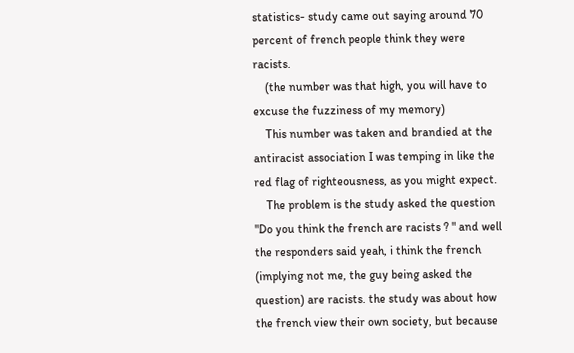statistics- study came out saying around 70 percent of french people think they were racists.
    (the number was that high, you will have to excuse the fuzziness of my memory)
    This number was taken and brandied at the antiracist association I was temping in like the red flag of righteousness, as you might expect.
    The problem is the study asked the question "Do you think the french are racists ? " and well the responders said yeah, i think the french (implying not me, the guy being asked the question) are racists. the study was about how the french view their own society, but because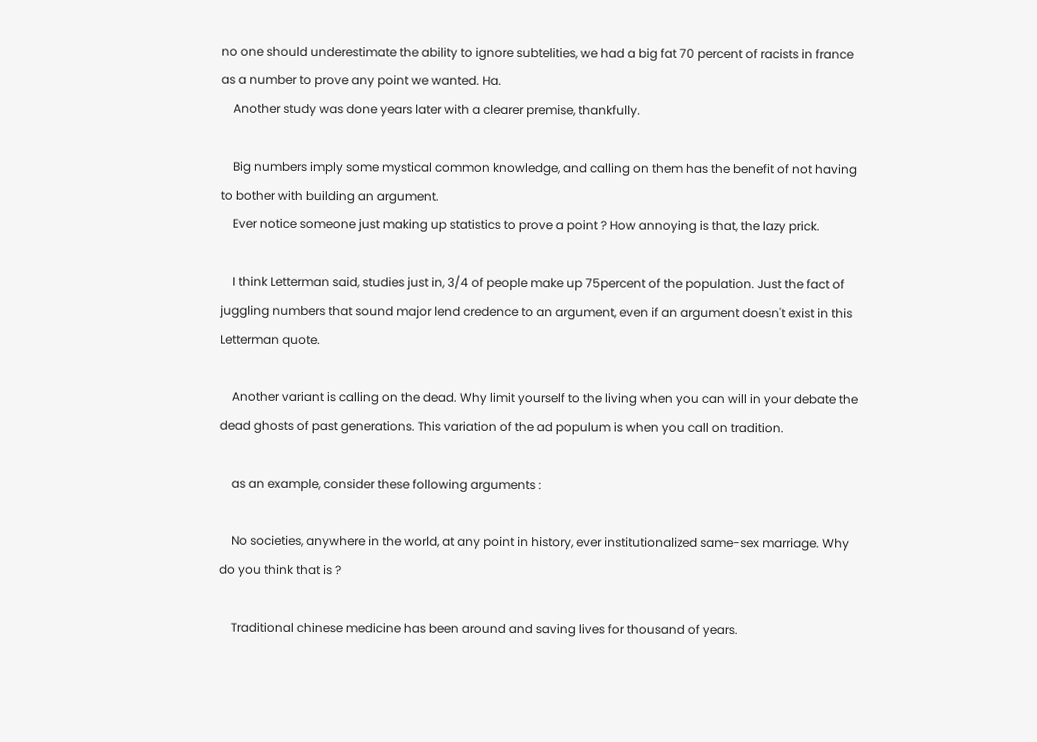no one should underestimate the ability to ignore subtelities, we had a big fat 70 percent of racists in france as a number to prove any point we wanted. Ha.
    Another study was done years later with a clearer premise, thankfully.

    Big numbers imply some mystical common knowledge, and calling on them has the benefit of not having to bother with building an argument.
    Ever notice someone just making up statistics to prove a point ? How annoying is that, the lazy prick.

    I think Letterman said, studies just in, 3/4 of people make up 75percent of the population. Just the fact of juggling numbers that sound major lend credence to an argument, even if an argument doesn't exist in this Letterman quote.

    Another variant is calling on the dead. Why limit yourself to the living when you can will in your debate the dead ghosts of past generations. This variation of the ad populum is when you call on tradition.

    as an example, consider these following arguments :

    No societies, anywhere in the world, at any point in history, ever institutionalized same-sex marriage. Why do you think that is ?

    Traditional chinese medicine has been around and saving lives for thousand of years.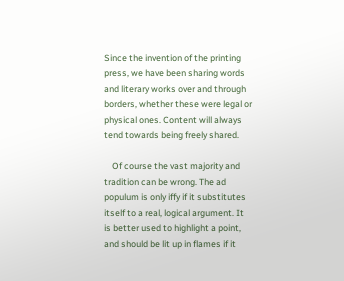Since the invention of the printing press, we have been sharing words and literary works over and through borders, whether these were legal or physical ones. Content will always tend towards being freely shared.

    Of course the vast majority and tradition can be wrong. The ad populum is only iffy if it substitutes itself to a real, logical argument. It is better used to highlight a point, and should be lit up in flames if it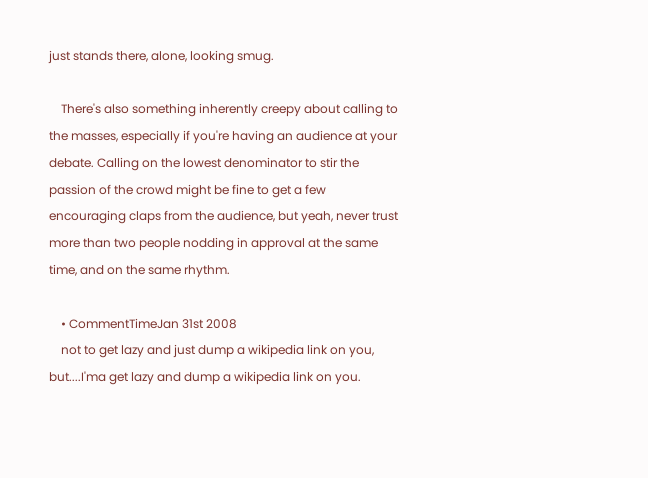just stands there, alone, looking smug.

    There's also something inherently creepy about calling to the masses, especially if you're having an audience at your debate. Calling on the lowest denominator to stir the passion of the crowd might be fine to get a few encouraging claps from the audience, but yeah, never trust more than two people nodding in approval at the same time, and on the same rhythm.

    • CommentTimeJan 31st 2008
    not to get lazy and just dump a wikipedia link on you, but....I'ma get lazy and dump a wikipedia link on you.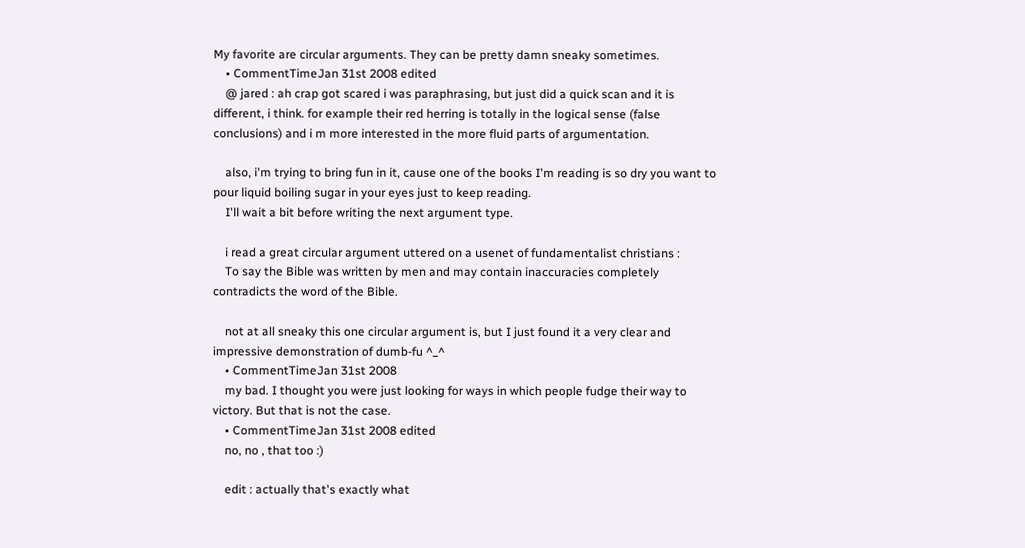My favorite are circular arguments. They can be pretty damn sneaky sometimes.
    • CommentTimeJan 31st 2008 edited
    @ jared : ah crap got scared i was paraphrasing, but just did a quick scan and it is different, i think. for example their red herring is totally in the logical sense (false conclusions) and i m more interested in the more fluid parts of argumentation.

    also, i'm trying to bring fun in it, cause one of the books I'm reading is so dry you want to pour liquid boiling sugar in your eyes just to keep reading.
    I'll wait a bit before writing the next argument type.

    i read a great circular argument uttered on a usenet of fundamentalist christians :
    To say the Bible was written by men and may contain inaccuracies completely contradicts the word of the Bible.

    not at all sneaky this one circular argument is, but I just found it a very clear and impressive demonstration of dumb-fu ^_^
    • CommentTimeJan 31st 2008
    my bad. I thought you were just looking for ways in which people fudge their way to victory. But that is not the case.
    • CommentTimeJan 31st 2008 edited
    no, no , that too :)

    edit : actually that's exactly what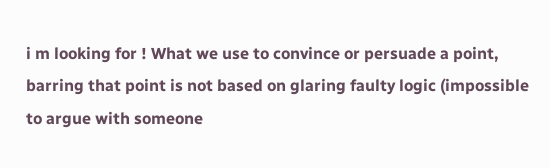i m looking for ! What we use to convince or persuade a point, barring that point is not based on glaring faulty logic (impossible to argue with someone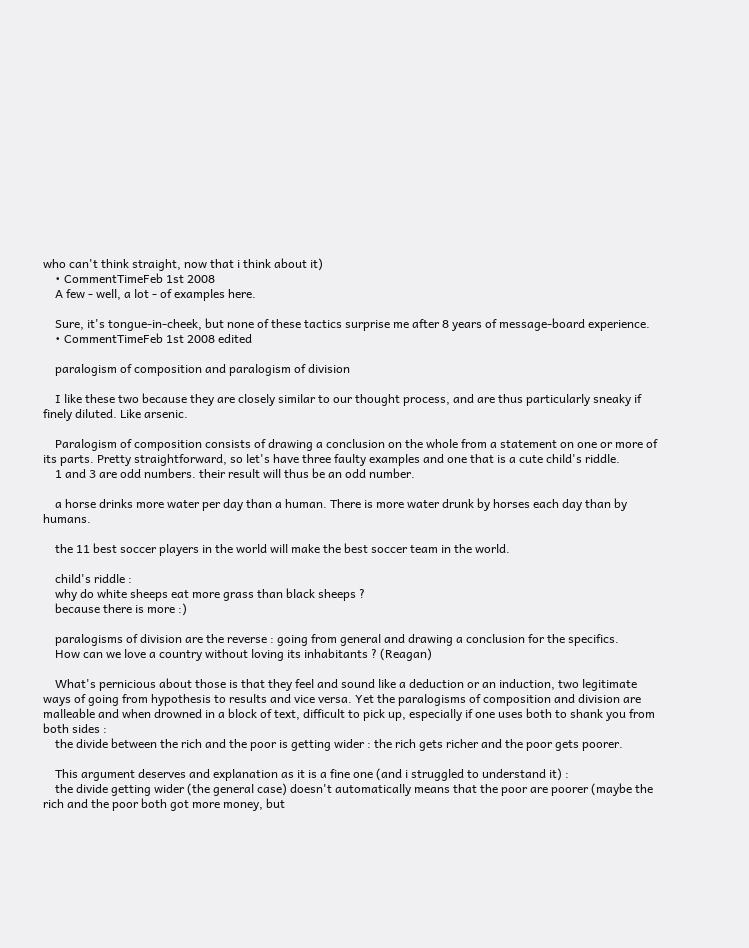who can't think straight, now that i think about it)
    • CommentTimeFeb 1st 2008
    A few - well, a lot - of examples here.

    Sure, it's tongue-in-cheek, but none of these tactics surprise me after 8 years of message-board experience.
    • CommentTimeFeb 1st 2008 edited

    paralogism of composition and paralogism of division

    I like these two because they are closely similar to our thought process, and are thus particularly sneaky if finely diluted. Like arsenic.

    Paralogism of composition consists of drawing a conclusion on the whole from a statement on one or more of its parts. Pretty straightforward, so let's have three faulty examples and one that is a cute child's riddle.
    1 and 3 are odd numbers. their result will thus be an odd number.

    a horse drinks more water per day than a human. There is more water drunk by horses each day than by humans.

    the 11 best soccer players in the world will make the best soccer team in the world.

    child's riddle :
    why do white sheeps eat more grass than black sheeps ?
    because there is more :)

    paralogisms of division are the reverse : going from general and drawing a conclusion for the specifics.
    How can we love a country without loving its inhabitants ? (Reagan)

    What's pernicious about those is that they feel and sound like a deduction or an induction, two legitimate ways of going from hypothesis to results and vice versa. Yet the paralogisms of composition and division are malleable and when drowned in a block of text, difficult to pick up, especially if one uses both to shank you from both sides :
    the divide between the rich and the poor is getting wider : the rich gets richer and the poor gets poorer.

    This argument deserves and explanation as it is a fine one (and i struggled to understand it) :
    the divide getting wider (the general case) doesn't automatically means that the poor are poorer (maybe the rich and the poor both got more money, but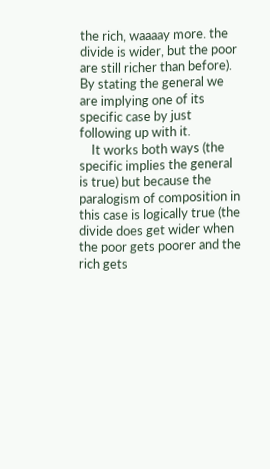the rich, waaaay more. the divide is wider, but the poor are still richer than before). By stating the general we are implying one of its specific case by just following up with it.
    It works both ways (the specific implies the general is true) but because the paralogism of composition in this case is logically true (the divide does get wider when the poor gets poorer and the rich gets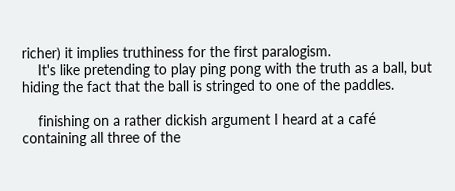richer) it implies truthiness for the first paralogism.
    It's like pretending to play ping pong with the truth as a ball, but hiding the fact that the ball is stringed to one of the paddles.

    finishing on a rather dickish argument I heard at a café containing all three of the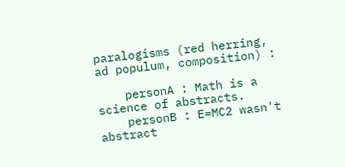paralogisms (red herring, ad populum, composition) :

    personA : Math is a science of abstracts.
    personB : E=MC2 wasn't abstract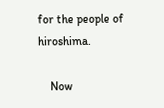for the people of hiroshima.

    Now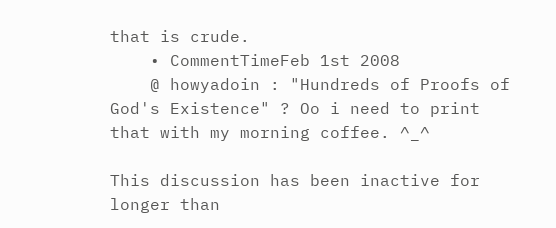that is crude.
    • CommentTimeFeb 1st 2008
    @ howyadoin : "Hundreds of Proofs of God's Existence" ? Oo i need to print that with my morning coffee. ^_^

This discussion has been inactive for longer than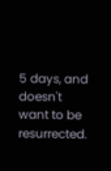5 days, and doesn't want to be resurrected.